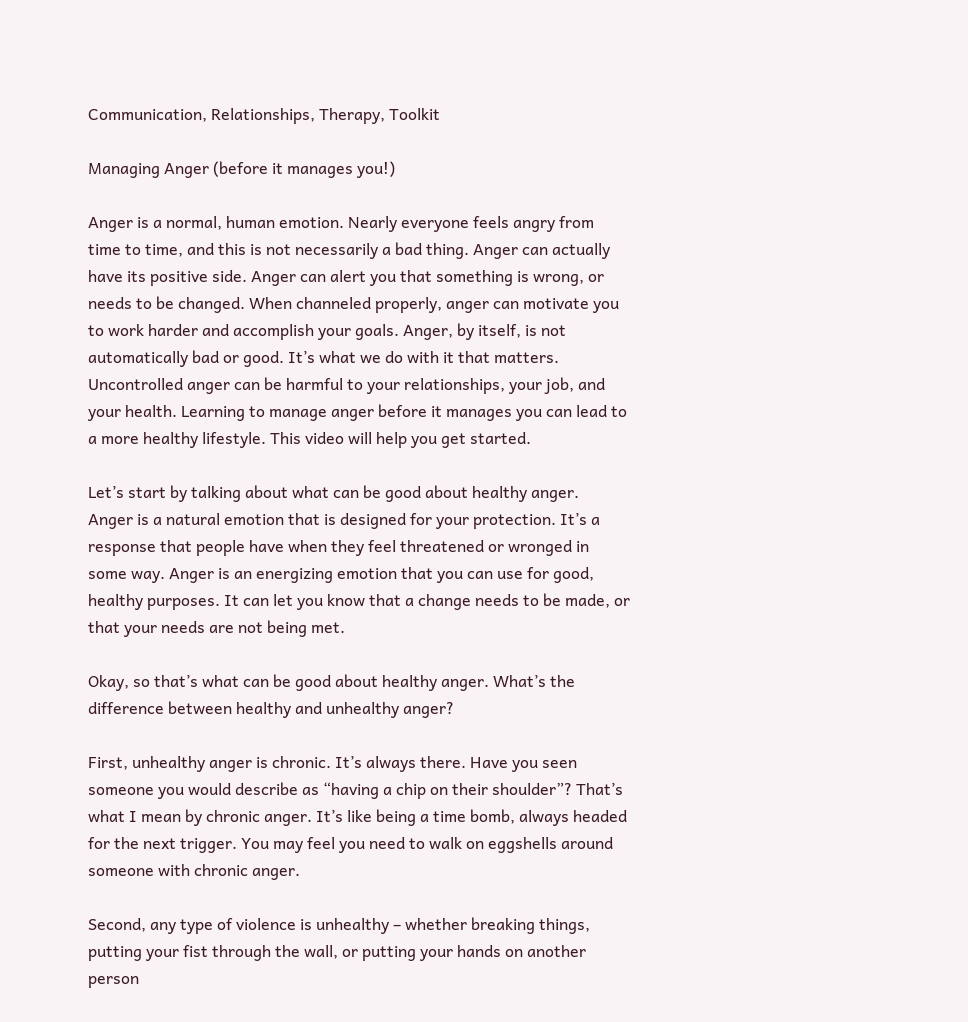Communication, Relationships, Therapy, Toolkit

Managing Anger (before it manages you!)

Anger is a normal, human emotion. Nearly everyone feels angry from time to time, and this is not necessarily a bad thing. Anger can actually have its positive side. Anger can alert you that something is wrong, or needs to be changed. When channeled properly, anger can motivate you to work harder and accomplish your goals. Anger, by itself, is not automatically bad or good. It’s what we do with it that matters. Uncontrolled anger can be harmful to your relationships, your job, and your health. Learning to manage anger before it manages you can lead to a more healthy lifestyle. This video will help you get started.

Let’s start by talking about what can be good about healthy anger.   Anger is a natural emotion that is designed for your protection. It’s a response that people have when they feel threatened or wronged in some way. Anger is an energizing emotion that you can use for good, healthy purposes. It can let you know that a change needs to be made, or that your needs are not being met.

Okay, so that’s what can be good about healthy anger. What’s the difference between healthy and unhealthy anger?

First, unhealthy anger is chronic. It’s always there. Have you seen someone you would describe as “having a chip on their shoulder”? That’s what I mean by chronic anger. It’s like being a time bomb, always headed for the next trigger. You may feel you need to walk on eggshells around someone with chronic anger.

Second, any type of violence is unhealthy – whether breaking things, putting your fist through the wall, or putting your hands on another person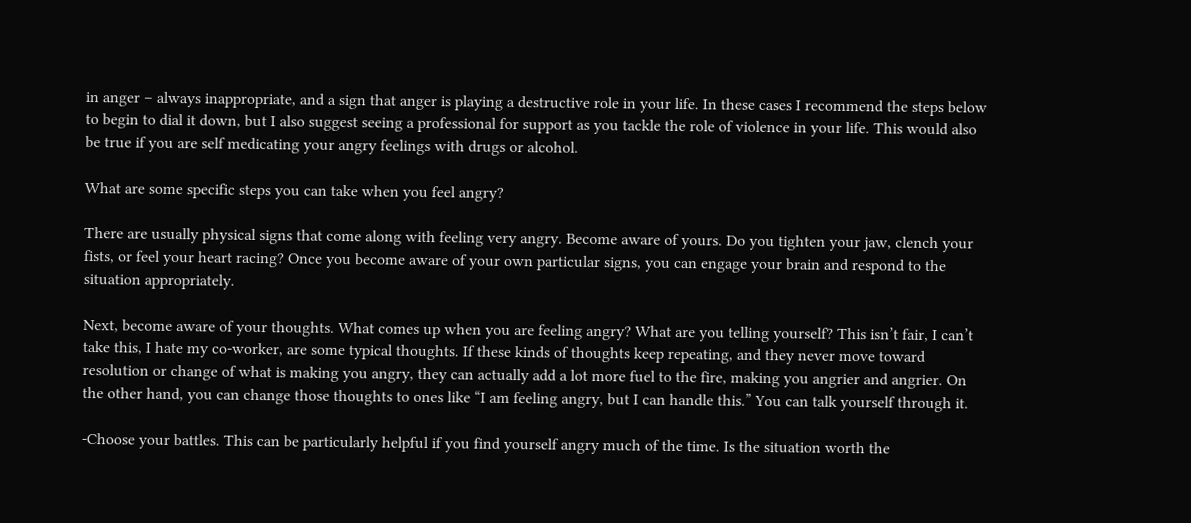in anger – always inappropriate, and a sign that anger is playing a destructive role in your life. In these cases I recommend the steps below to begin to dial it down, but I also suggest seeing a professional for support as you tackle the role of violence in your life. This would also be true if you are self medicating your angry feelings with drugs or alcohol.

What are some specific steps you can take when you feel angry?

There are usually physical signs that come along with feeling very angry. Become aware of yours. Do you tighten your jaw, clench your fists, or feel your heart racing? Once you become aware of your own particular signs, you can engage your brain and respond to the situation appropriately.

Next, become aware of your thoughts. What comes up when you are feeling angry? What are you telling yourself? This isn’t fair, I can’t take this, I hate my co-worker, are some typical thoughts. If these kinds of thoughts keep repeating, and they never move toward resolution or change of what is making you angry, they can actually add a lot more fuel to the fire, making you angrier and angrier. On the other hand, you can change those thoughts to ones like “I am feeling angry, but I can handle this.” You can talk yourself through it.

-Choose your battles. This can be particularly helpful if you find yourself angry much of the time. Is the situation worth the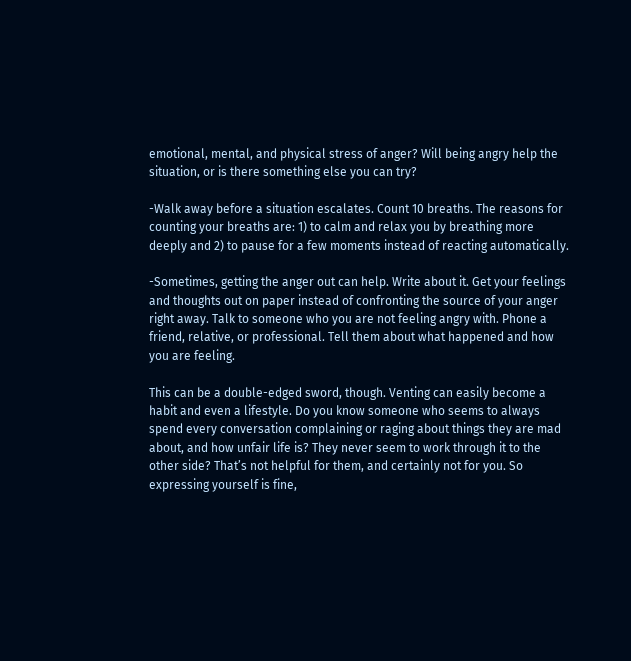emotional, mental, and physical stress of anger? Will being angry help the situation, or is there something else you can try?

-Walk away before a situation escalates. Count 10 breaths. The reasons for counting your breaths are: 1) to calm and relax you by breathing more deeply and 2) to pause for a few moments instead of reacting automatically.

-Sometimes, getting the anger out can help. Write about it. Get your feelings and thoughts out on paper instead of confronting the source of your anger right away. Talk to someone who you are not feeling angry with. Phone a friend, relative, or professional. Tell them about what happened and how you are feeling.

This can be a double-edged sword, though. Venting can easily become a habit and even a lifestyle. Do you know someone who seems to always spend every conversation complaining or raging about things they are mad about, and how unfair life is? They never seem to work through it to the other side? That’s not helpful for them, and certainly not for you. So expressing yourself is fine,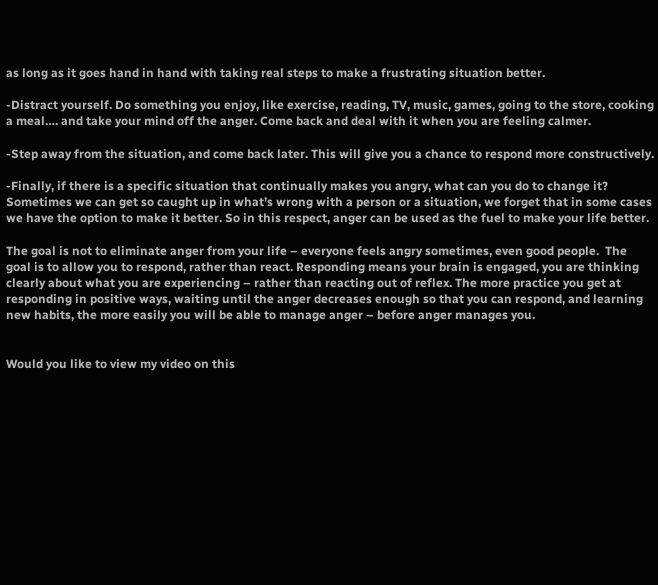as long as it goes hand in hand with taking real steps to make a frustrating situation better.

-Distract yourself. Do something you enjoy, like exercise, reading, TV, music, games, going to the store, cooking a meal…. and take your mind off the anger. Come back and deal with it when you are feeling calmer.

-Step away from the situation, and come back later. This will give you a chance to respond more constructively.

-Finally, if there is a specific situation that continually makes you angry, what can you do to change it? Sometimes we can get so caught up in what’s wrong with a person or a situation, we forget that in some cases we have the option to make it better. So in this respect, anger can be used as the fuel to make your life better.

The goal is not to eliminate anger from your life – everyone feels angry sometimes, even good people.  The goal is to allow you to respond, rather than react. Responding means your brain is engaged, you are thinking clearly about what you are experiencing – rather than reacting out of reflex. The more practice you get at responding in positive ways, waiting until the anger decreases enough so that you can respond, and learning new habits, the more easily you will be able to manage anger – before anger manages you.


Would you like to view my video on this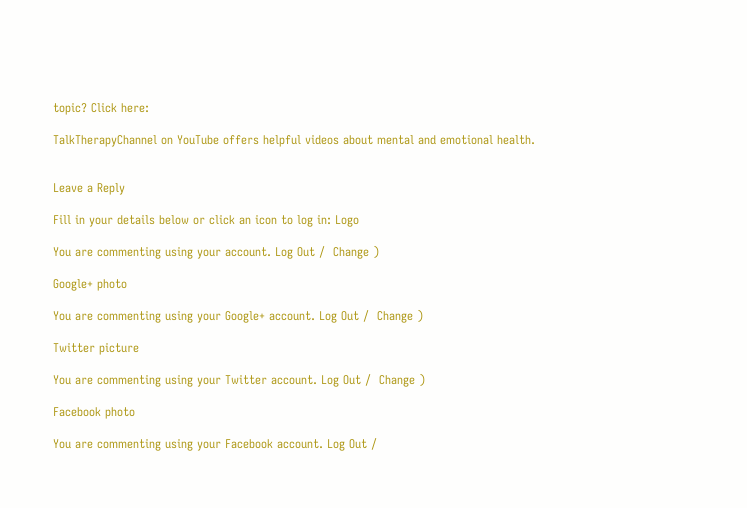topic? Click here:

TalkTherapyChannel on YouTube offers helpful videos about mental and emotional health.


Leave a Reply

Fill in your details below or click an icon to log in: Logo

You are commenting using your account. Log Out /  Change )

Google+ photo

You are commenting using your Google+ account. Log Out /  Change )

Twitter picture

You are commenting using your Twitter account. Log Out /  Change )

Facebook photo

You are commenting using your Facebook account. Log Out /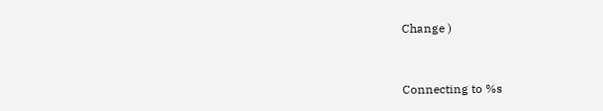Change )


Connecting to %s